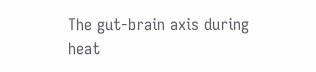The gut-brain axis during heat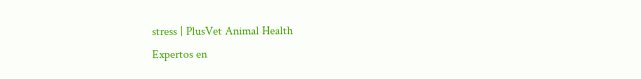stress | PlusVet Animal Health
Expertos en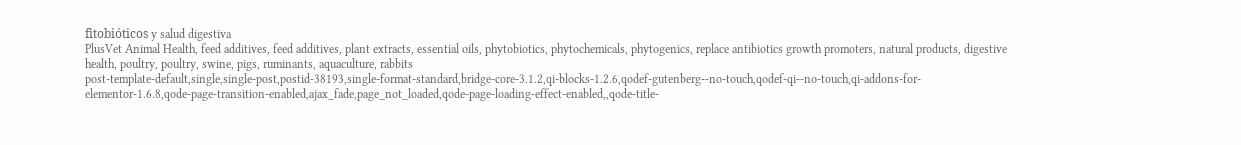fitobióticos y salud digestiva
PlusVet Animal Health, feed additives, feed additives, plant extracts, essential oils, phytobiotics, phytochemicals, phytogenics, replace antibiotics growth promoters, natural products, digestive health, poultry, poultry, swine, pigs, ruminants, aquaculture, rabbits
post-template-default,single,single-post,postid-38193,single-format-standard,bridge-core-3.1.2,qi-blocks-1.2.6,qodef-gutenberg--no-touch,qodef-qi--no-touch,qi-addons-for-elementor-1.6.8,qode-page-transition-enabled,ajax_fade,page_not_loaded,qode-page-loading-effect-enabled,,qode-title-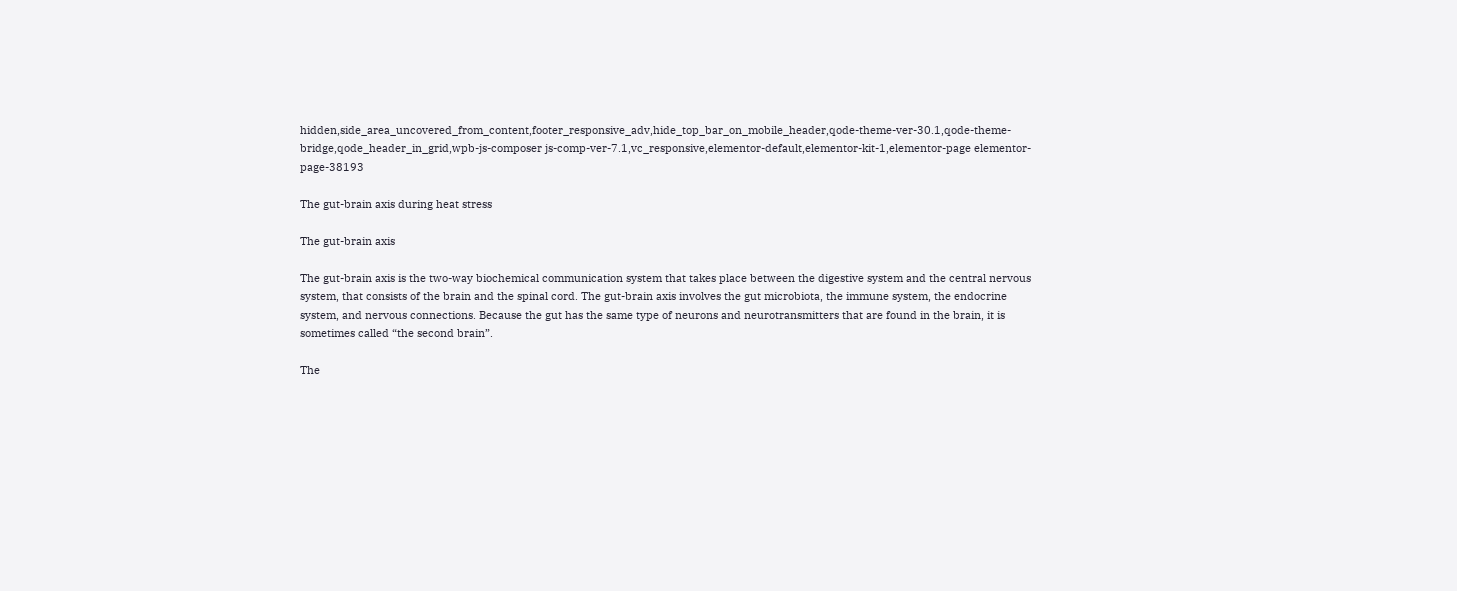hidden,side_area_uncovered_from_content,footer_responsive_adv,hide_top_bar_on_mobile_header,qode-theme-ver-30.1,qode-theme-bridge,qode_header_in_grid,wpb-js-composer js-comp-ver-7.1,vc_responsive,elementor-default,elementor-kit-1,elementor-page elementor-page-38193

The gut-brain axis during heat stress

The gut-brain axis

The gut-brain axis is the two-way biochemical communication system that takes place between the digestive system and the central nervous system, that consists of the brain and the spinal cord. The gut-brain axis involves the gut microbiota, the immune system, the endocrine system, and nervous connections. Because the gut has the same type of neurons and neurotransmitters that are found in the brain, it is sometimes called “the second brain”.

The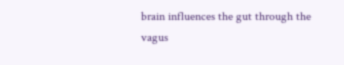brain influences the gut through the vagus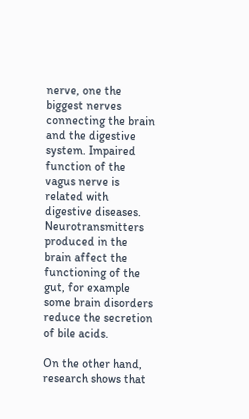nerve, one the biggest nerves connecting the brain and the digestive system. Impaired function of the vagus nerve is related with digestive diseases. Neurotransmitters produced in the brain affect the functioning of the gut, for example some brain disorders reduce the secretion of bile acids.

On the other hand, research shows that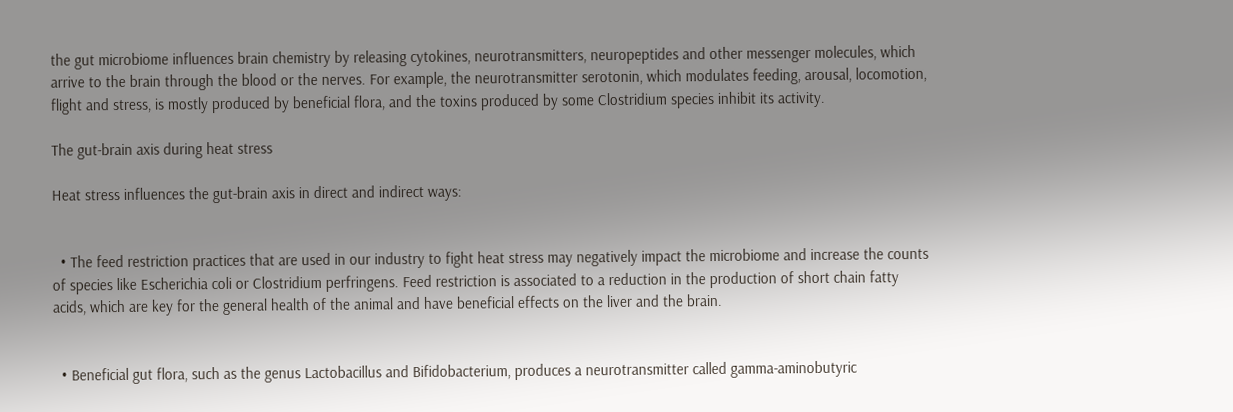the gut microbiome influences brain chemistry by releasing cytokines, neurotransmitters, neuropeptides and other messenger molecules, which arrive to the brain through the blood or the nerves. For example, the neurotransmitter serotonin, which modulates feeding, arousal, locomotion, flight and stress, is mostly produced by beneficial flora, and the toxins produced by some Clostridium species inhibit its activity.

The gut-brain axis during heat stress

Heat stress influences the gut-brain axis in direct and indirect ways:


  • The feed restriction practices that are used in our industry to fight heat stress may negatively impact the microbiome and increase the counts of species like Escherichia coli or Clostridium perfringens. Feed restriction is associated to a reduction in the production of short chain fatty acids, which are key for the general health of the animal and have beneficial effects on the liver and the brain.


  • Beneficial gut flora, such as the genus Lactobacillus and Bifidobacterium, produces a neurotransmitter called gamma-aminobutyric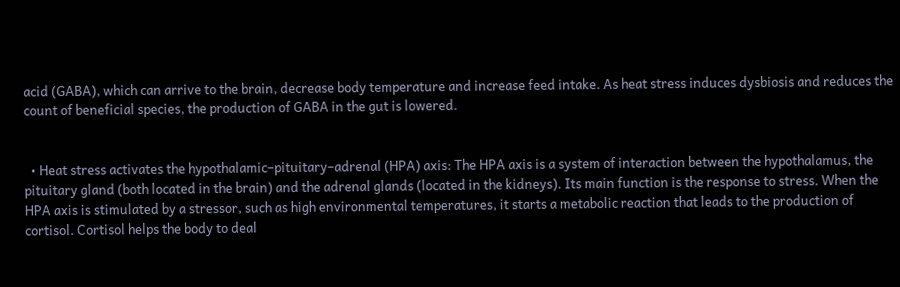acid (GABA), which can arrive to the brain, decrease body temperature and increase feed intake. As heat stress induces dysbiosis and reduces the count of beneficial species, the production of GABA in the gut is lowered.


  • Heat stress activates the hypothalamic–pituitary–adrenal (HPA) axis: The HPA axis is a system of interaction between the hypothalamus, the pituitary gland (both located in the brain) and the adrenal glands (located in the kidneys). Its main function is the response to stress. When the HPA axis is stimulated by a stressor, such as high environmental temperatures, it starts a metabolic reaction that leads to the production of cortisol. Cortisol helps the body to deal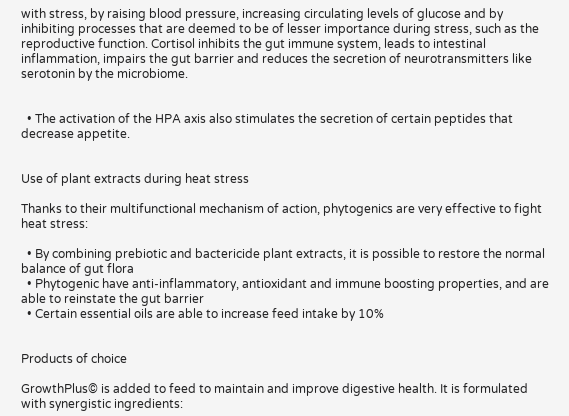with stress, by raising blood pressure, increasing circulating levels of glucose and by inhibiting processes that are deemed to be of lesser importance during stress, such as the reproductive function. Cortisol inhibits the gut immune system, leads to intestinal inflammation, impairs the gut barrier and reduces the secretion of neurotransmitters like serotonin by the microbiome.


  • The activation of the HPA axis also stimulates the secretion of certain peptides that decrease appetite.


Use of plant extracts during heat stress

Thanks to their multifunctional mechanism of action, phytogenics are very effective to fight heat stress:

  • By combining prebiotic and bactericide plant extracts, it is possible to restore the normal balance of gut flora
  • Phytogenic have anti-inflammatory, antioxidant and immune boosting properties, and are able to reinstate the gut barrier
  • Certain essential oils are able to increase feed intake by 10%


Products of choice

GrowthPlus© is added to feed to maintain and improve digestive health. It is formulated with synergistic ingredients: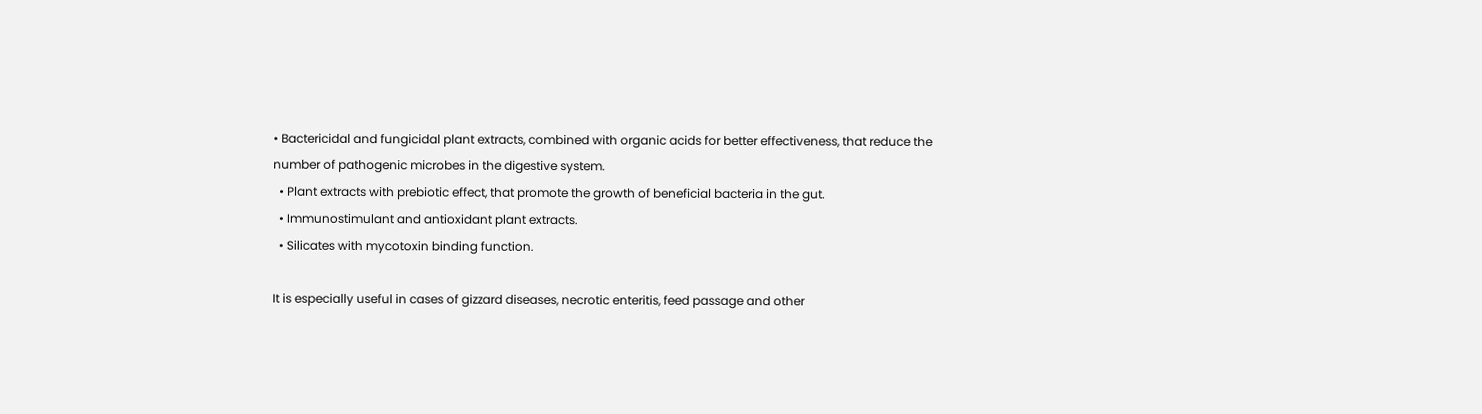• Bactericidal and fungicidal plant extracts, combined with organic acids for better effectiveness, that reduce the number of pathogenic microbes in the digestive system.
  • Plant extracts with prebiotic effect, that promote the growth of beneficial bacteria in the gut.
  • Immunostimulant and antioxidant plant extracts.
  • Silicates with mycotoxin binding function.

It is especially useful in cases of gizzard diseases, necrotic enteritis, feed passage and other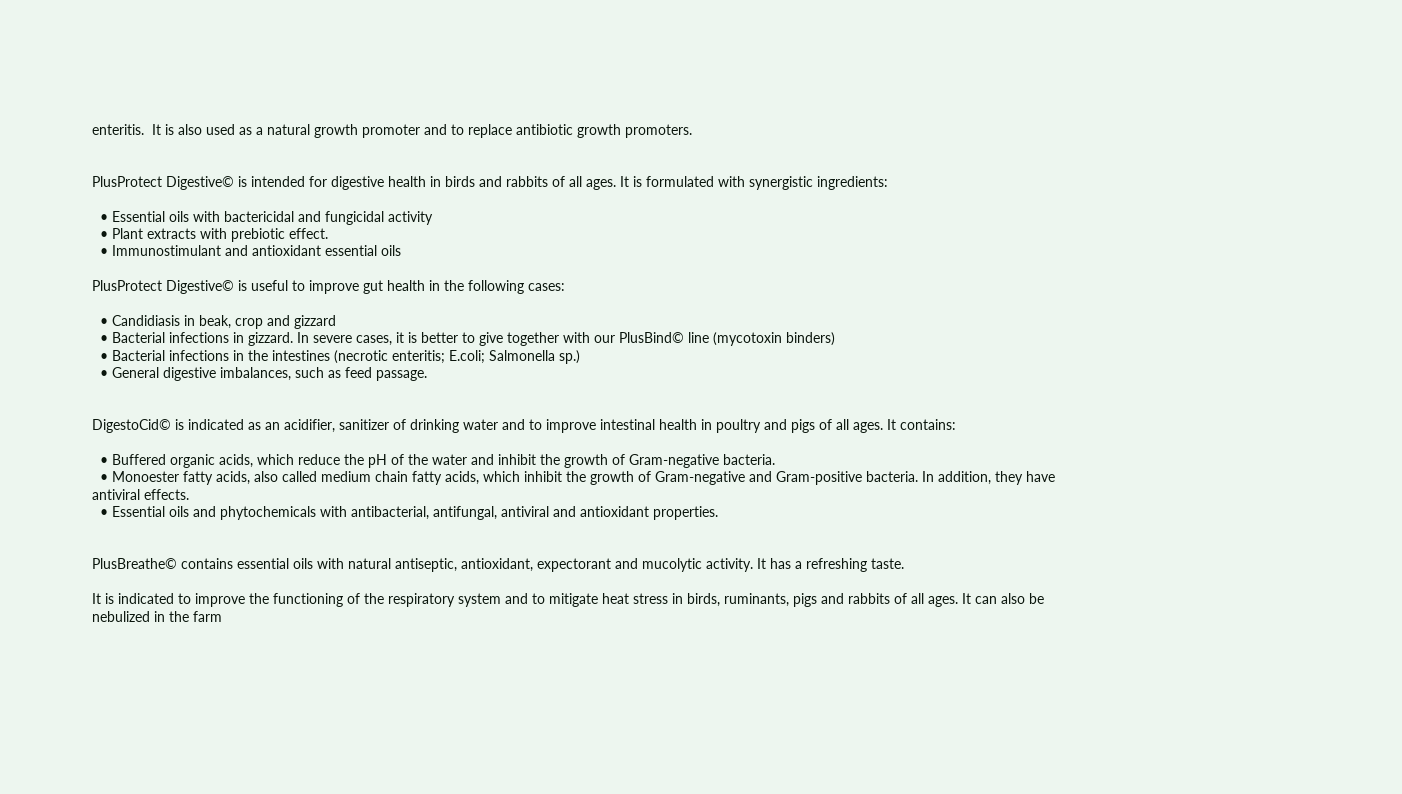enteritis.  It is also used as a natural growth promoter and to replace antibiotic growth promoters.


PlusProtect Digestive© is intended for digestive health in birds and rabbits of all ages. It is formulated with synergistic ingredients:

  • Essential oils with bactericidal and fungicidal activity
  • Plant extracts with prebiotic effect.
  • Immunostimulant and antioxidant essential oils

PlusProtect Digestive© is useful to improve gut health in the following cases:

  • Candidiasis in beak, crop and gizzard
  • Bacterial infections in gizzard. In severe cases, it is better to give together with our PlusBind© line (mycotoxin binders)
  • Bacterial infections in the intestines (necrotic enteritis; E.coli; Salmonella sp.)
  • General digestive imbalances, such as feed passage.


DigestoCid© is indicated as an acidifier, sanitizer of drinking water and to improve intestinal health in poultry and pigs of all ages. It contains:

  • Buffered organic acids, which reduce the pH of the water and inhibit the growth of Gram-negative bacteria.
  • Monoester fatty acids, also called medium chain fatty acids, which inhibit the growth of Gram-negative and Gram-positive bacteria. In addition, they have antiviral effects.
  • Essential oils and phytochemicals with antibacterial, antifungal, antiviral and antioxidant properties.


PlusBreathe© contains essential oils with natural antiseptic, antioxidant, expectorant and mucolytic activity. It has a refreshing taste.

It is indicated to improve the functioning of the respiratory system and to mitigate heat stress in birds, ruminants, pigs and rabbits of all ages. It can also be nebulized in the farm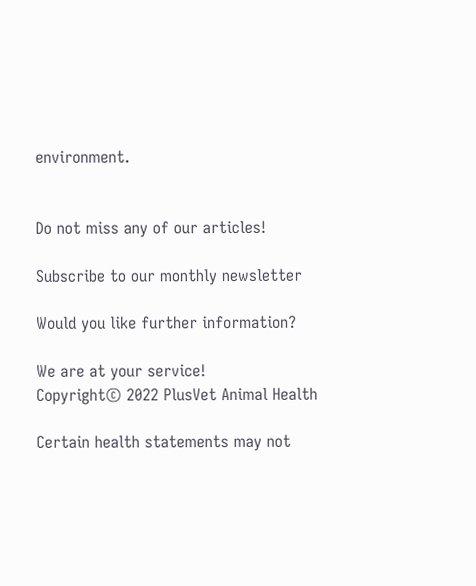environment.


Do not miss any of our articles!

Subscribe to our monthly newsletter

Would you like further information?

We are at your service!
Copyright© 2022 PlusVet Animal Health

Certain health statements may not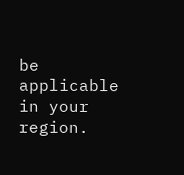be applicable in your region.